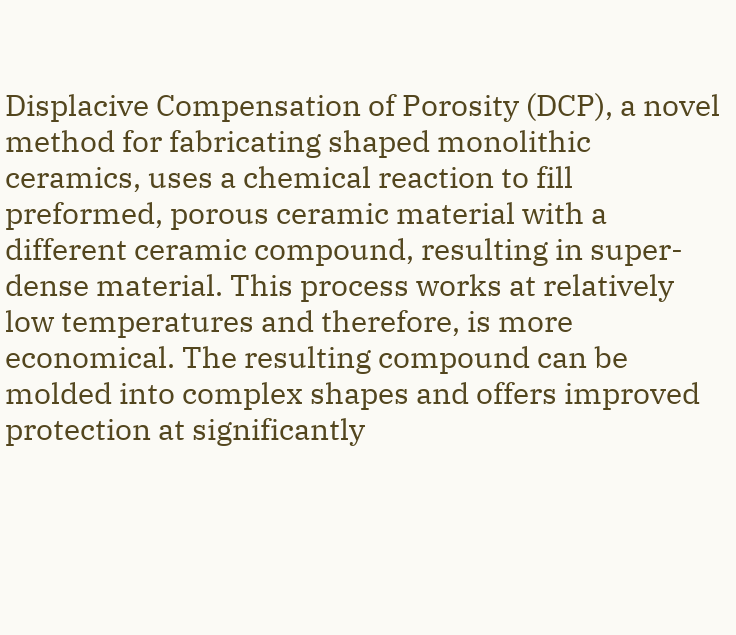Displacive Compensation of Porosity (DCP), a novel method for fabricating shaped monolithic ceramics, uses a chemical reaction to fill preformed, porous ceramic material with a different ceramic compound, resulting in super-dense material. This process works at relatively low temperatures and therefore, is more economical. The resulting compound can be molded into complex shapes and offers improved protection at significantly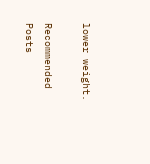lower weight.

Recommended Posts